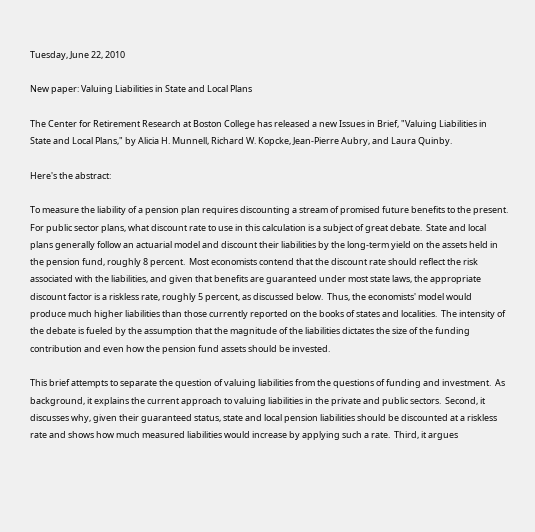Tuesday, June 22, 2010

New paper: Valuing Liabilities in State and Local Plans

The Center for Retirement Research at Boston College has released a new Issues in Brief, "Valuing Liabilities in State and Local Plans," by Alicia H. Munnell, Richard W. Kopcke, Jean-Pierre Aubry, and Laura Quinby.

Here's the abstract:

To measure the liability of a pension plan requires discounting a stream of promised future benefits to the present.  For public sector plans, what discount rate to use in this calculation is a subject of great debate.  State and local plans generally follow an actuarial model and discount their liabilities by the long-term yield on the assets held in the pension fund, roughly 8 percent.  Most economists contend that the discount rate should reflect the risk associated with the liabilities, and given that benefits are guaranteed under most state laws, the appropriate discount factor is a riskless rate, roughly 5 percent, as discussed below.  Thus, the economists' model would produce much higher liabilities than those currently reported on the books of states and localities.  The intensity of the debate is fueled by the assumption that the magnitude of the liabilities dictates the size of the funding contribution and even how the pension fund assets should be invested.

This brief attempts to separate the question of valuing liabilities from the questions of funding and investment.  As background, it explains the current approach to valuing liabilities in the private and public sectors.  Second, it discusses why, given their guaranteed status, state and local pension liabilities should be discounted at a riskless rate and shows how much measured liabilities would increase by applying such a rate.  Third, it argues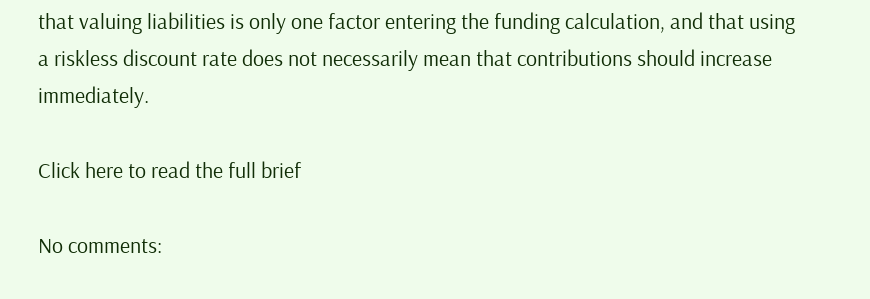that valuing liabilities is only one factor entering the funding calculation, and that using a riskless discount rate does not necessarily mean that contributions should increase immediately.

Click here to read the full brief

No comments: